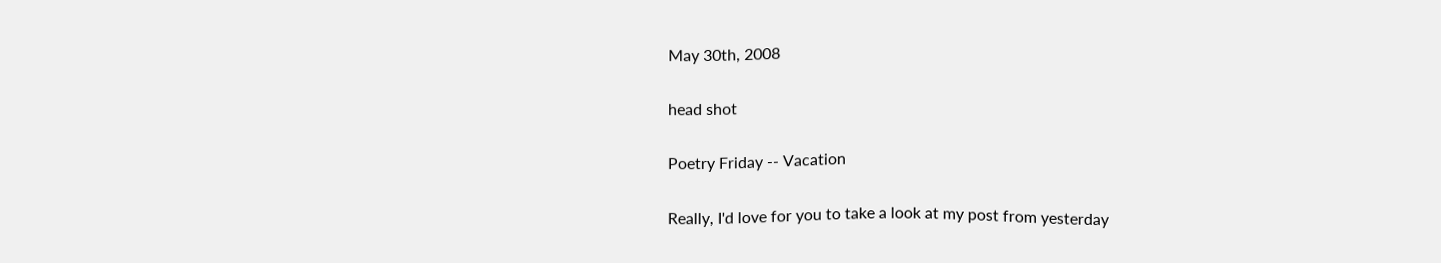May 30th, 2008

head shot

Poetry Friday -- Vacation

Really, I'd love for you to take a look at my post from yesterday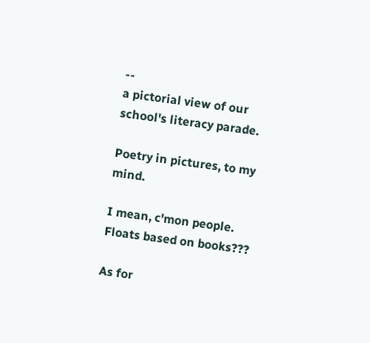--
a pictorial view of our school's literacy parade.

Poetry in pictures, to my mind.

I mean, c'mon people.
Floats based on books???

As for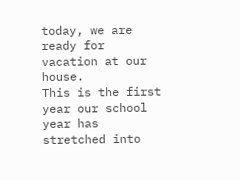today, we are ready for vacation at our house.
This is the first year our school year has stretched into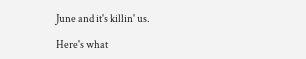June and it's killin' us.

Here's what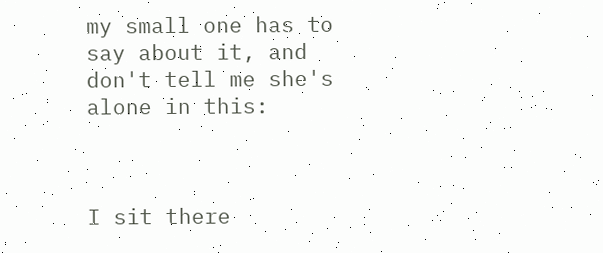my small one has to say about it, and don't tell me she's alone in this:



I sit there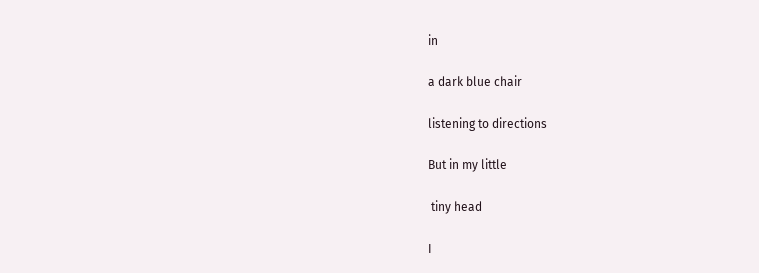in

a dark blue chair

listening to directions

But in my little

 tiny head

I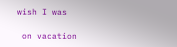wish I was

 on vacation